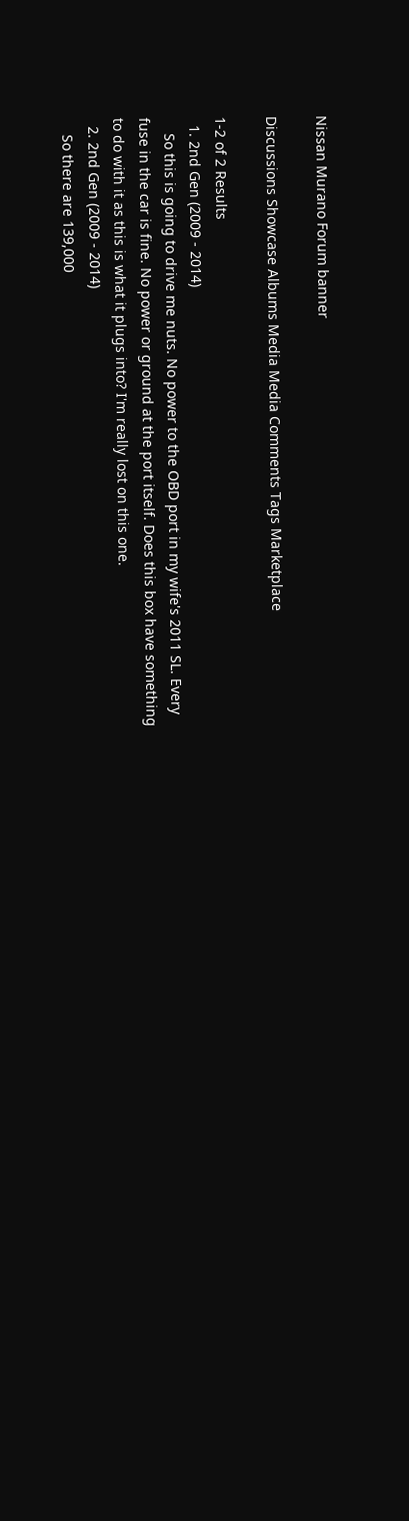Nissan Murano Forum banner

Discussions Showcase Albums Media Media Comments Tags Marketplace

1-2 of 2 Results
  1. 2nd Gen (2009 - 2014)
    So this is going to drive me nuts. No power to the OBD port in my wife's 2011 SL. Every fuse in the car is fine. No power or ground at the port itself. Does this box have something to do with it as this is what it plugs into? I'm really lost on this one.
  2. 2nd Gen (2009 - 2014)
    So there are 139,000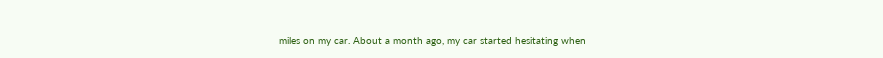miles on my car. About a month ago, my car started hesitating when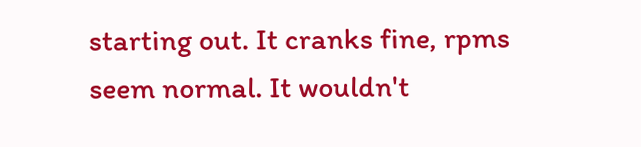starting out. It cranks fine, rpms seem normal. It wouldn't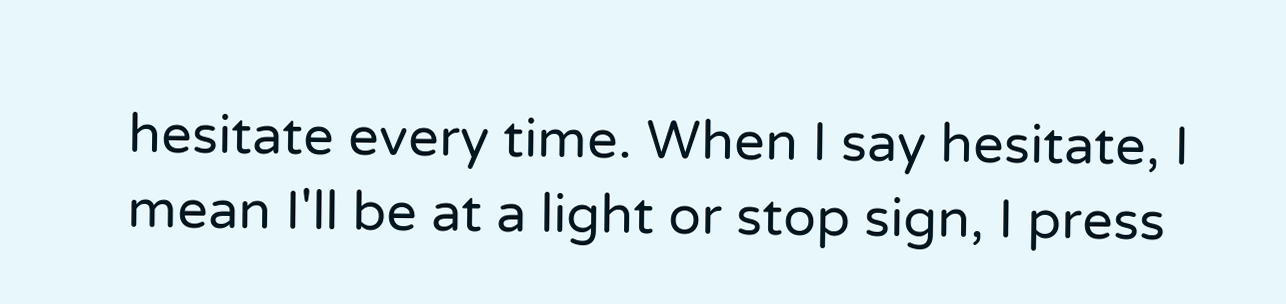hesitate every time. When I say hesitate, I mean I'll be at a light or stop sign, I press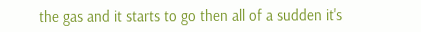the gas and it starts to go then all of a sudden it's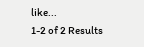like...
1-2 of 2 Results